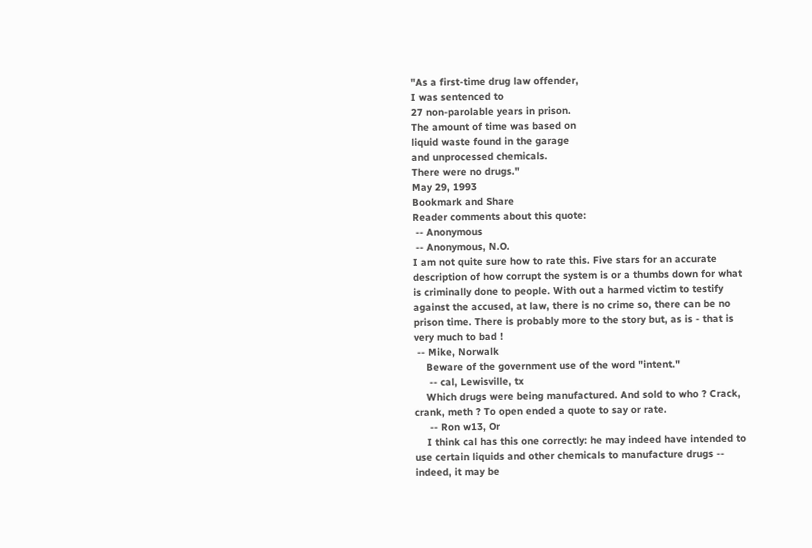"As a first-time drug law offender,
I was sentenced to
27 non-parolable years in prison.
The amount of time was based on
liquid waste found in the garage
and unprocessed chemicals.
There were no drugs."
May 29, 1993
Bookmark and Share
Reader comments about this quote:
 -- Anonymous
 -- Anonymous, N.O.
I am not quite sure how to rate this. Five stars for an accurate description of how corrupt the system is or a thumbs down for what is criminally done to people. With out a harmed victim to testify against the accused, at law, there is no crime so, there can be no prison time. There is probably more to the story but, as is - that is very much to bad !
 -- Mike, Norwalk
    Beware of the government use of the word "intent."
     -- cal, Lewisville, tx
    Which drugs were being manufactured. And sold to who ? Crack, crank, meth ? To open ended a quote to say or rate.
     -- Ron w13, Or
    I think cal has this one correctly: he may indeed have intended to use certain liquids and other chemicals to manufacture drugs -- indeed, it may be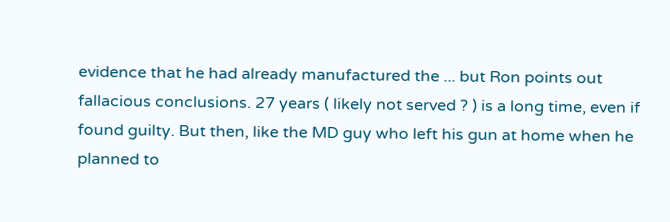evidence that he had already manufactured the ... but Ron points out fallacious conclusions. 27 years ( likely not served ? ) is a long time, even if found guilty. But then, like the MD guy who left his gun at home when he planned to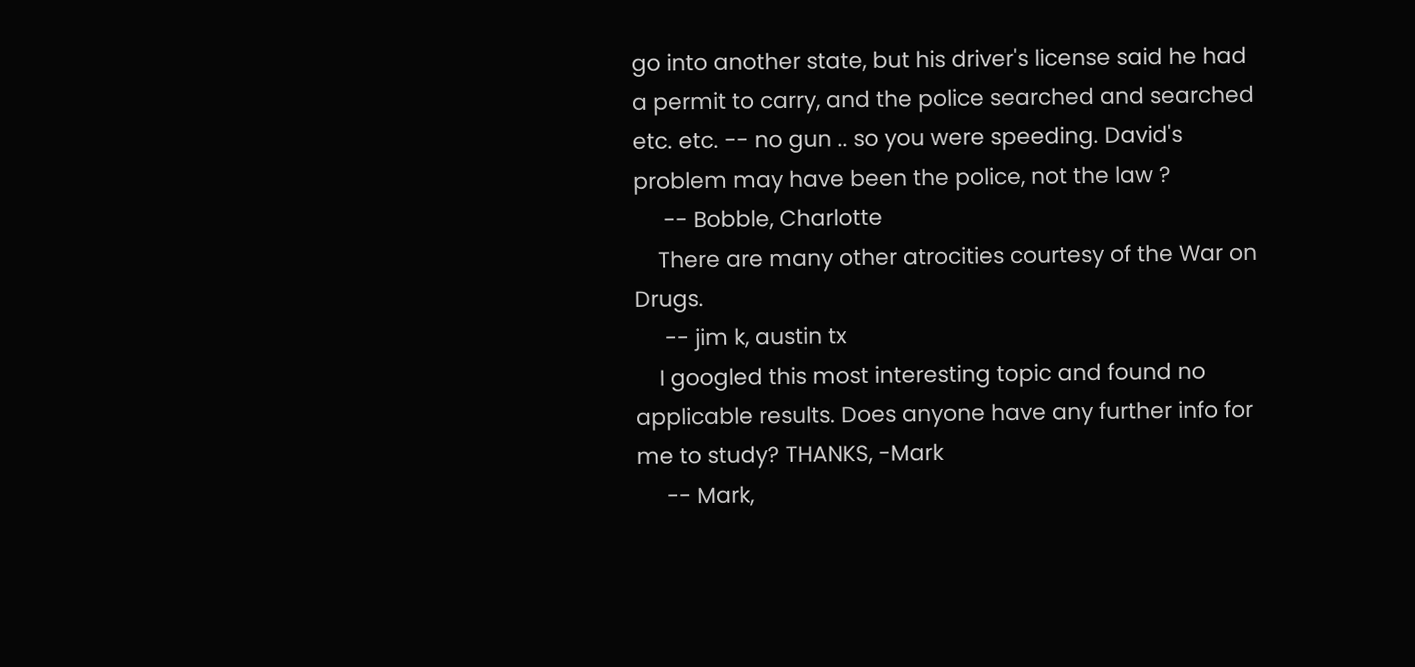go into another state, but his driver's license said he had a permit to carry, and the police searched and searched etc. etc. -- no gun .. so you were speeding. David's problem may have been the police, not the law ?
     -- Bobble, Charlotte
    There are many other atrocities courtesy of the War on Drugs.
     -- jim k, austin tx
    I googled this most interesting topic and found no applicable results. Does anyone have any further info for me to study? THANKS, -Mark
     -- Mark,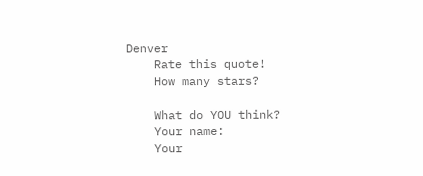Denver
    Rate this quote!
    How many stars?

    What do YOU think?
    Your name:
    Your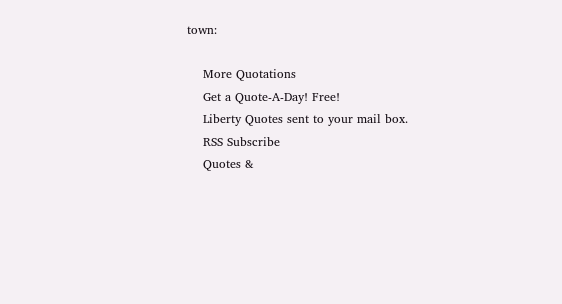town:

    More Quotations
    Get a Quote-A-Day! Free!
    Liberty Quotes sent to your mail box.
    RSS Subscribe
    Quotes &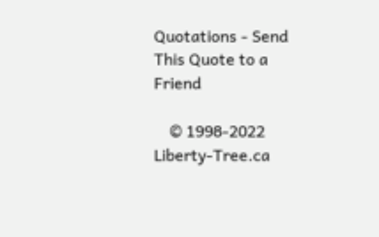Quotations - Send This Quote to a Friend

    © 1998-2022 Liberty-Tree.ca